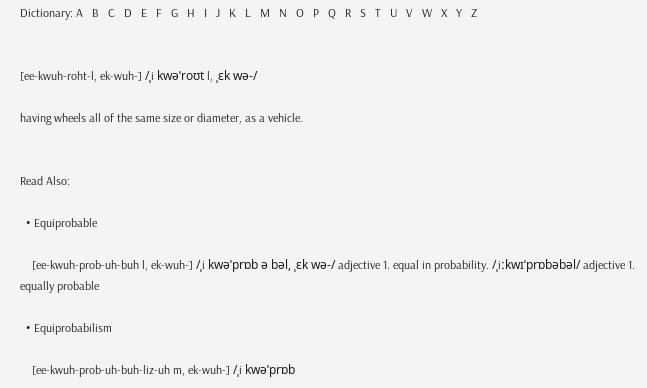Dictionary: A   B   C   D   E   F   G   H   I   J   K   L   M   N   O   P   Q   R   S   T   U   V   W   X   Y   Z


[ee-kwuh-roht-l, ek-wuh-] /ˌi kwəˈroʊt l, ˌɛk wə-/

having wheels all of the same size or diameter, as a vehicle.


Read Also:

  • Equiprobable

    [ee-kwuh-prob-uh-buh l, ek-wuh-] /ˌi kwəˈprɒb ə bəl, ˌɛk wə-/ adjective 1. equal in probability. /ˌiːkwɪˈprɒbəbəl/ adjective 1. equally probable

  • Equiprobabilism

    [ee-kwuh-prob-uh-buh-liz-uh m, ek-wuh-] /ˌi kwəˈprɒb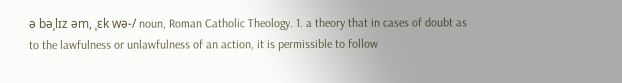ə bəˌlɪz əm, ˌɛk wə-/ noun, Roman Catholic Theology. 1. a theory that in cases of doubt as to the lawfulness or unlawfulness of an action, it is permissible to follow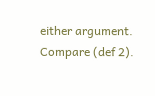either argument. Compare (def 2).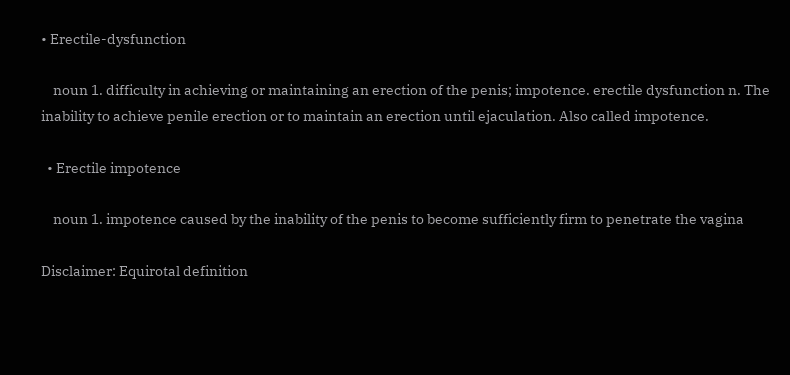• Erectile-dysfunction

    noun 1. difficulty in achieving or maintaining an erection of the penis; impotence. erectile dysfunction n. The inability to achieve penile erection or to maintain an erection until ejaculation. Also called impotence.

  • Erectile impotence

    noun 1. impotence caused by the inability of the penis to become sufficiently firm to penetrate the vagina

Disclaimer: Equirotal definition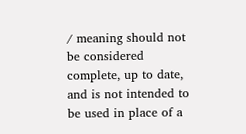/ meaning should not be considered complete, up to date, and is not intended to be used in place of a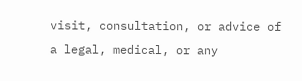visit, consultation, or advice of a legal, medical, or any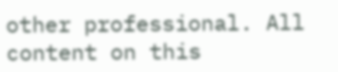other professional. All content on this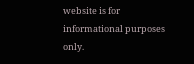website is for informational purposes only.